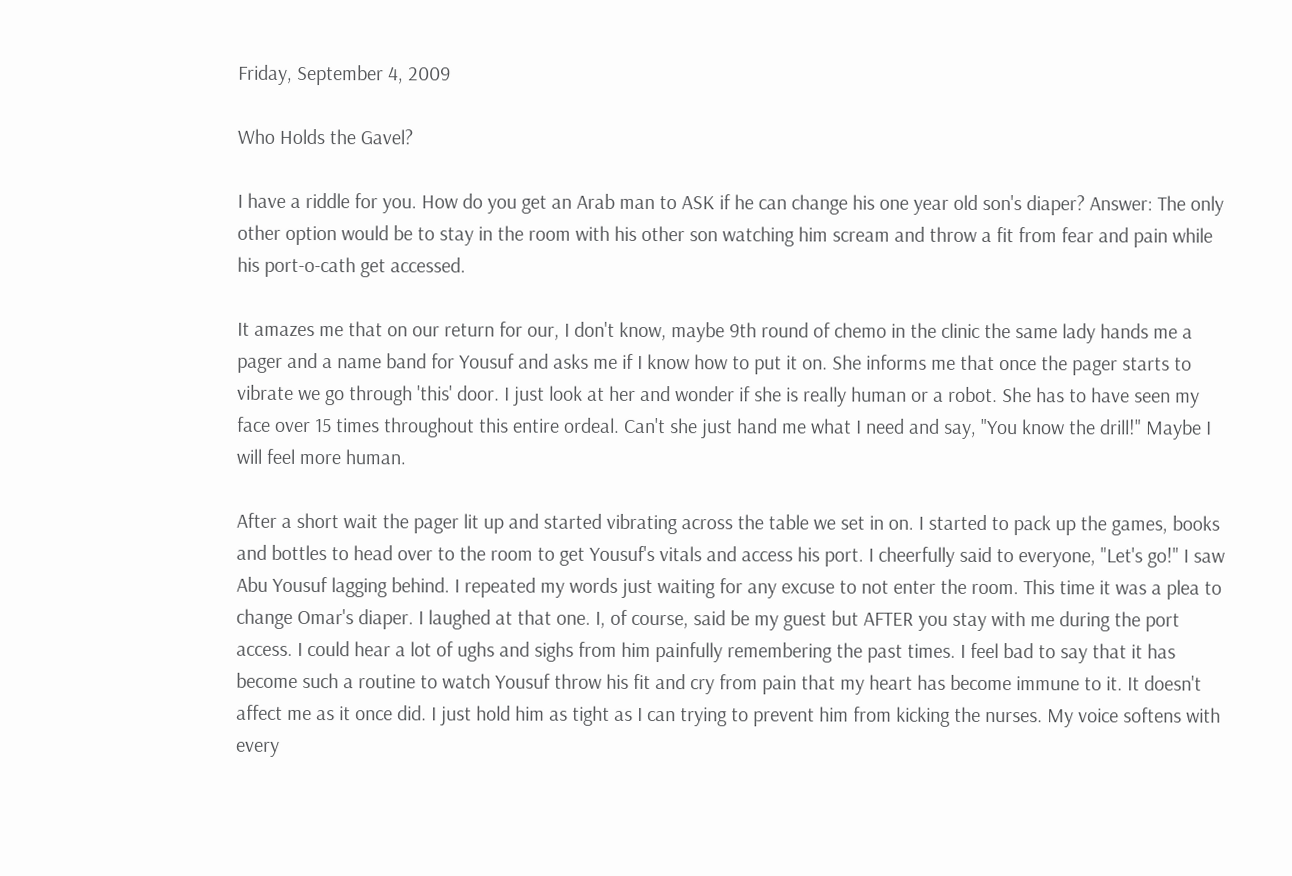Friday, September 4, 2009

Who Holds the Gavel?

I have a riddle for you. How do you get an Arab man to ASK if he can change his one year old son's diaper? Answer: The only other option would be to stay in the room with his other son watching him scream and throw a fit from fear and pain while his port-o-cath get accessed.

It amazes me that on our return for our, I don't know, maybe 9th round of chemo in the clinic the same lady hands me a pager and a name band for Yousuf and asks me if I know how to put it on. She informs me that once the pager starts to vibrate we go through 'this' door. I just look at her and wonder if she is really human or a robot. She has to have seen my face over 15 times throughout this entire ordeal. Can't she just hand me what I need and say, "You know the drill!" Maybe I will feel more human.

After a short wait the pager lit up and started vibrating across the table we set in on. I started to pack up the games, books and bottles to head over to the room to get Yousuf's vitals and access his port. I cheerfully said to everyone, "Let's go!" I saw Abu Yousuf lagging behind. I repeated my words just waiting for any excuse to not enter the room. This time it was a plea to change Omar's diaper. I laughed at that one. I, of course, said be my guest but AFTER you stay with me during the port access. I could hear a lot of ughs and sighs from him painfully remembering the past times. I feel bad to say that it has become such a routine to watch Yousuf throw his fit and cry from pain that my heart has become immune to it. It doesn't affect me as it once did. I just hold him as tight as I can trying to prevent him from kicking the nurses. My voice softens with every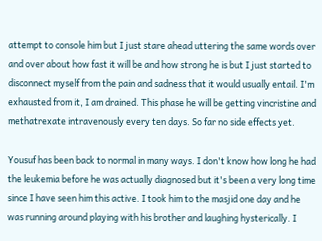attempt to console him but I just stare ahead uttering the same words over and over about how fast it will be and how strong he is but I just started to disconnect myself from the pain and sadness that it would usually entail. I'm exhausted from it, I am drained. This phase he will be getting vincristine and methatrexate intravenously every ten days. So far no side effects yet.

Yousuf has been back to normal in many ways. I don't know how long he had the leukemia before he was actually diagnosed but it's been a very long time since I have seen him this active. I took him to the masjid one day and he was running around playing with his brother and laughing hysterically. I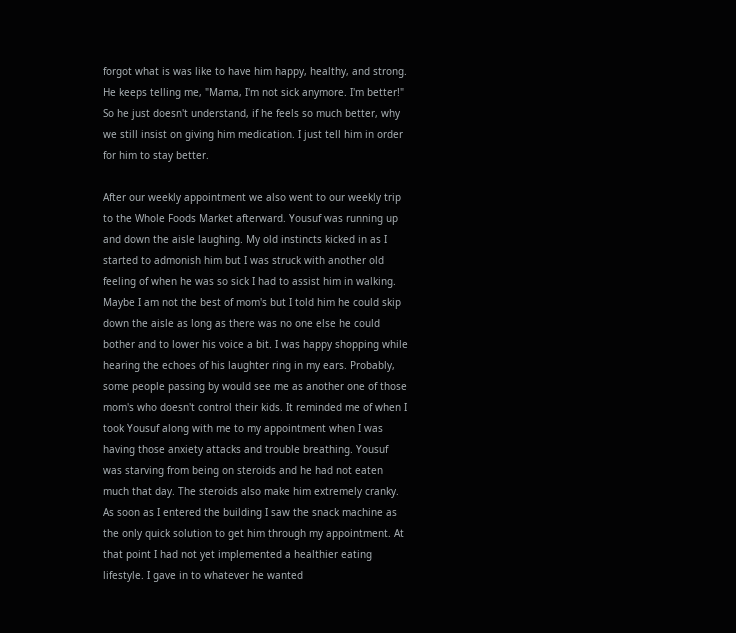forgot what is was like to have him happy, healthy, and strong. He keeps telling me, "Mama, I'm not sick anymore. I'm better!" So he just doesn't understand, if he feels so much better, why we still insist on giving him medication. I just tell him in order for him to stay better.

After our weekly appointment we also went to our weekly trip to the Whole Foods Market afterward. Yousuf was running up and down the aisle laughing. My old instincts kicked in as I started to admonish him but I was struck with another old feeling of when he was so sick I had to assist him in walking. Maybe I am not the best of mom's but I told him he could skip down the aisle as long as there was no one else he could bother and to lower his voice a bit. I was happy shopping while hearing the echoes of his laughter ring in my ears. Probably, some people passing by would see me as another one of those mom's who doesn't control their kids. It reminded me of when I took Yousuf along with me to my appointment when I was having those anxiety attacks and trouble breathing. Yousuf was starving from being on steroids and he had not eaten much that day. The steroids also make him extremely cranky. As soon as I entered the building I saw the snack machine as the only quick solution to get him through my appointment. At that point I had not yet implemented a healthier eating lifestyle. I gave in to whatever he wanted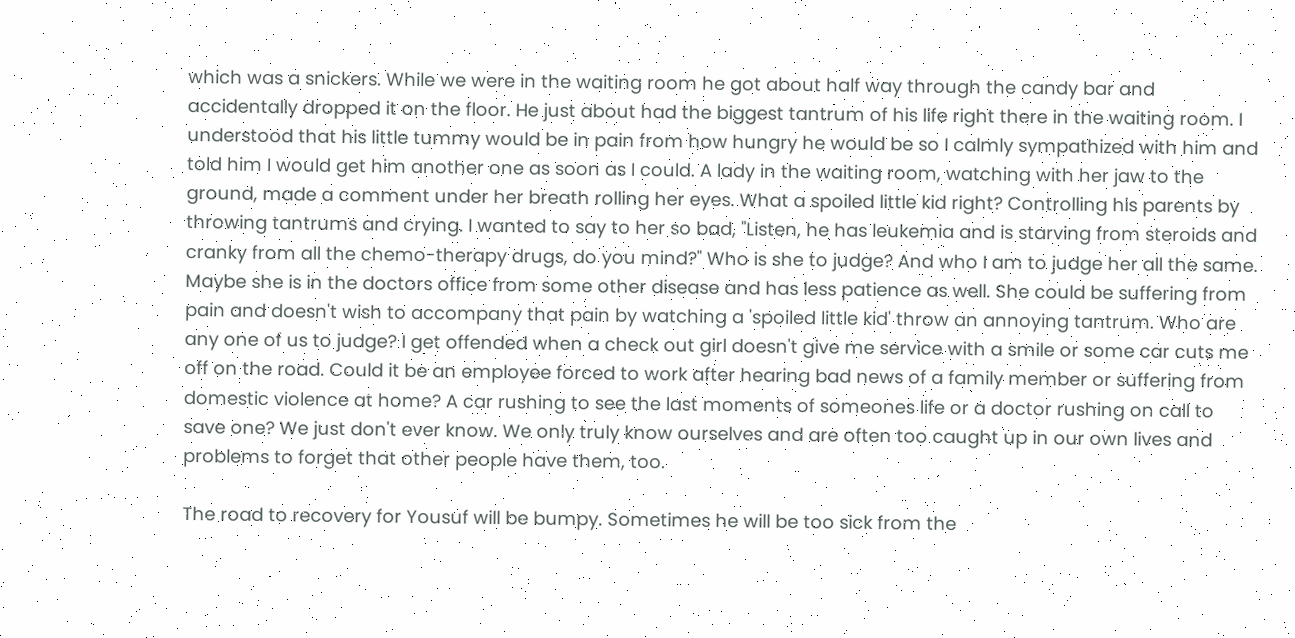which was a snickers. While we were in the waiting room he got about half way through the candy bar and accidentally dropped it on the floor. He just about had the biggest tantrum of his life right there in the waiting room. I understood that his little tummy would be in pain from how hungry he would be so I calmly sympathized with him and told him I would get him another one as soon as I could. A lady in the waiting room, watching with her jaw to the ground, made a comment under her breath rolling her eyes. What a spoiled little kid right? Controlling his parents by throwing tantrums and crying. I wanted to say to her so bad, "Listen, he has leukemia and is starving from steroids and cranky from all the chemo-therapy drugs, do you mind?" Who is she to judge? And who I am to judge her all the same. Maybe she is in the doctors office from some other disease and has less patience as well. She could be suffering from pain and doesn't wish to accompany that pain by watching a 'spoiled little kid' throw an annoying tantrum. Who are any one of us to judge? I get offended when a check out girl doesn't give me service with a smile or some car cuts me off on the road. Could it be an employee forced to work after hearing bad news of a family member or suffering from domestic violence at home? A car rushing to see the last moments of someones life or a doctor rushing on call to save one? We just don't ever know. We only truly know ourselves and are often too caught up in our own lives and problems to forget that other people have them, too.

The road to recovery for Yousuf will be bumpy. Sometimes he will be too sick from the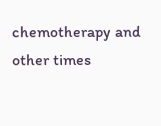chemotherapy and other times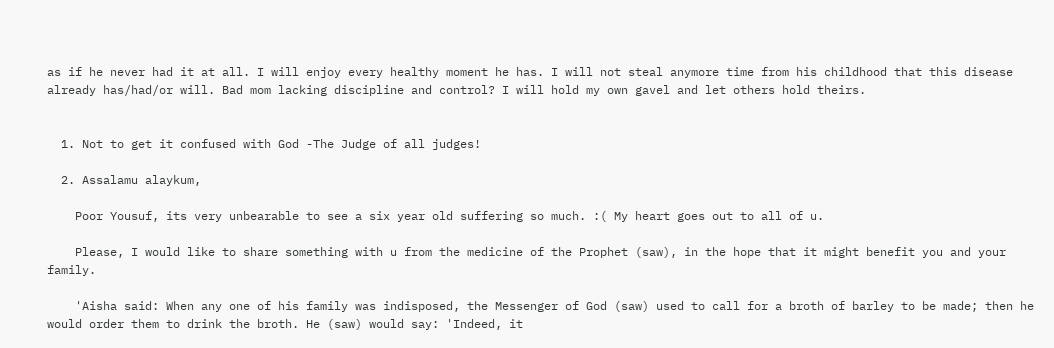as if he never had it at all. I will enjoy every healthy moment he has. I will not steal anymore time from his childhood that this disease already has/had/or will. Bad mom lacking discipline and control? I will hold my own gavel and let others hold theirs.


  1. Not to get it confused with God -The Judge of all judges!

  2. Assalamu alaykum,

    Poor Yousuf, its very unbearable to see a six year old suffering so much. :( My heart goes out to all of u.

    Please, I would like to share something with u from the medicine of the Prophet (saw), in the hope that it might benefit you and your family.

    'Aisha said: When any one of his family was indisposed, the Messenger of God (saw) used to call for a broth of barley to be made; then he would order them to drink the broth. He (saw) would say: 'Indeed, it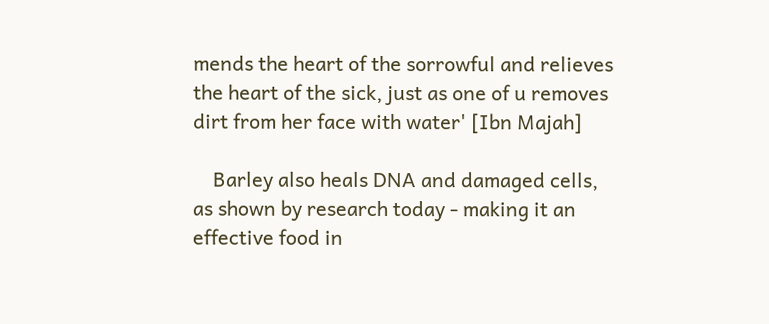mends the heart of the sorrowful and relieves the heart of the sick, just as one of u removes dirt from her face with water' [Ibn Majah]

    Barley also heals DNA and damaged cells, as shown by research today - making it an effective food in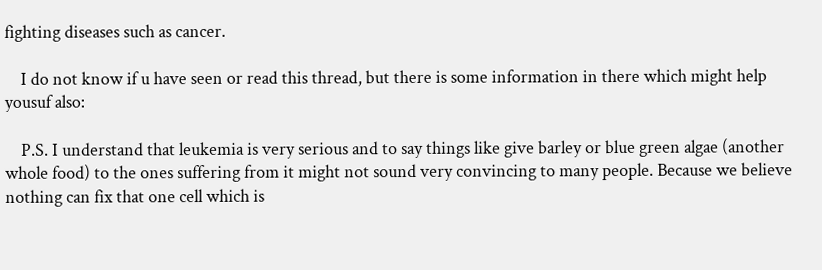fighting diseases such as cancer.

    I do not know if u have seen or read this thread, but there is some information in there which might help yousuf also:

    P.S. I understand that leukemia is very serious and to say things like give barley or blue green algae (another whole food) to the ones suffering from it might not sound very convincing to many people. Because we believe nothing can fix that one cell which is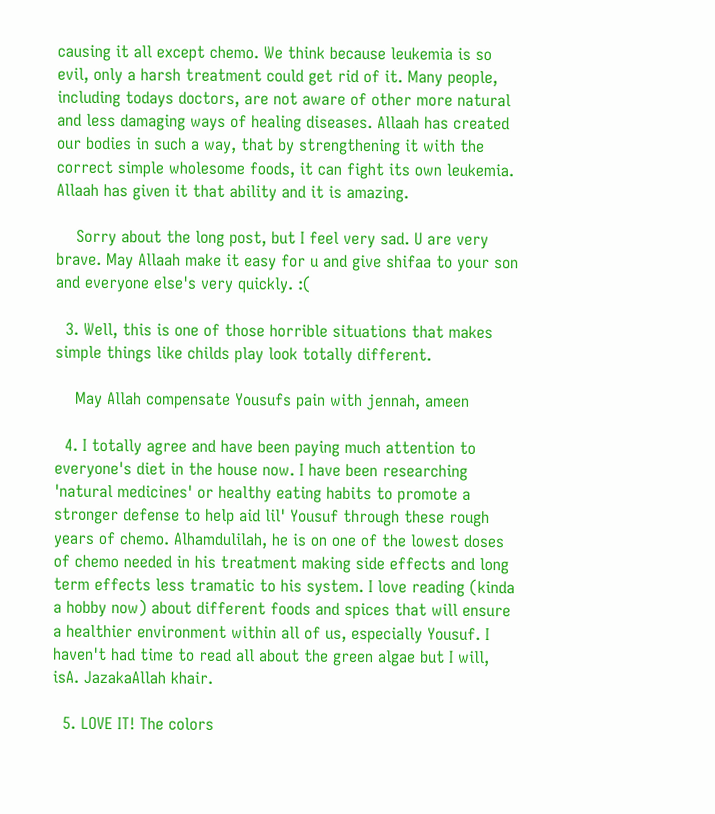causing it all except chemo. We think because leukemia is so evil, only a harsh treatment could get rid of it. Many people, including todays doctors, are not aware of other more natural and less damaging ways of healing diseases. Allaah has created our bodies in such a way, that by strengthening it with the correct simple wholesome foods, it can fight its own leukemia. Allaah has given it that ability and it is amazing.

    Sorry about the long post, but I feel very sad. U are very brave. May Allaah make it easy for u and give shifaa to your son and everyone else's very quickly. :(

  3. Well, this is one of those horrible situations that makes simple things like childs play look totally different.

    May Allah compensate Yousufs pain with jennah, ameen

  4. I totally agree and have been paying much attention to everyone's diet in the house now. I have been researching 'natural medicines' or healthy eating habits to promote a stronger defense to help aid lil' Yousuf through these rough years of chemo. Alhamdulilah, he is on one of the lowest doses of chemo needed in his treatment making side effects and long term effects less tramatic to his system. I love reading (kinda a hobby now) about different foods and spices that will ensure a healthier environment within all of us, especially Yousuf. I haven't had time to read all about the green algae but I will, isA. JazakaAllah khair.

  5. LOVE IT! The colors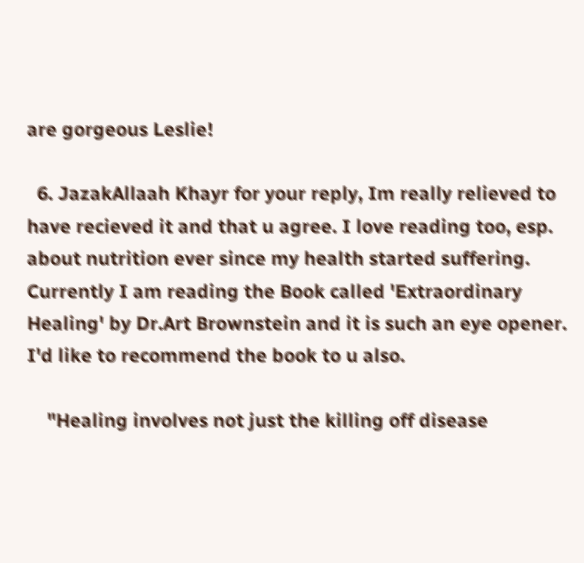are gorgeous Leslie!

  6. JazakAllaah Khayr for your reply, Im really relieved to have recieved it and that u agree. I love reading too, esp. about nutrition ever since my health started suffering. Currently I am reading the Book called 'Extraordinary Healing' by Dr.Art Brownstein and it is such an eye opener. I'd like to recommend the book to u also.

    "Healing involves not just the killing off disease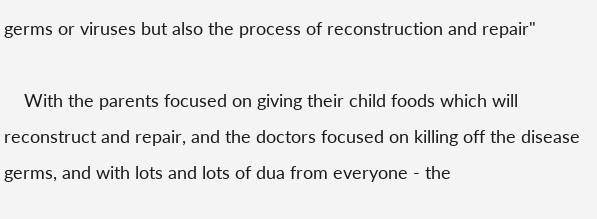germs or viruses but also the process of reconstruction and repair"

    With the parents focused on giving their child foods which will reconstruct and repair, and the doctors focused on killing off the disease germs, and with lots and lots of dua from everyone - the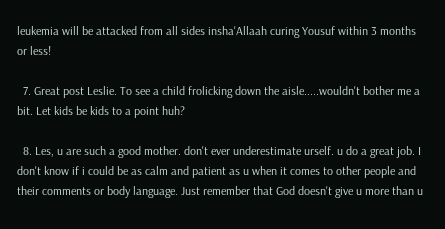leukemia will be attacked from all sides insha'Allaah curing Yousuf within 3 months or less!

  7. Great post Leslie. To see a child frolicking down the aisle.....wouldn't bother me a bit. Let kids be kids to a point huh?

  8. Les, u are such a good mother. don't ever underestimate urself. u do a great job. I don't know if i could be as calm and patient as u when it comes to other people and their comments or body language. Just remember that God doesn't give u more than u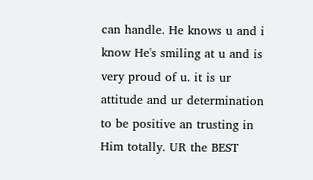can handle. He knows u and i know He's smiling at u and is very proud of u. it is ur attitude and ur determination to be positive an trusting in Him totally. UR the BEST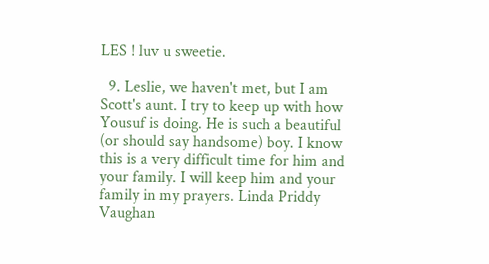LES ! luv u sweetie.

  9. Leslie, we haven't met, but I am Scott's aunt. I try to keep up with how Yousuf is doing. He is such a beautiful (or should say handsome) boy. I know this is a very difficult time for him and your family. I will keep him and your family in my prayers. Linda Priddy Vaughan